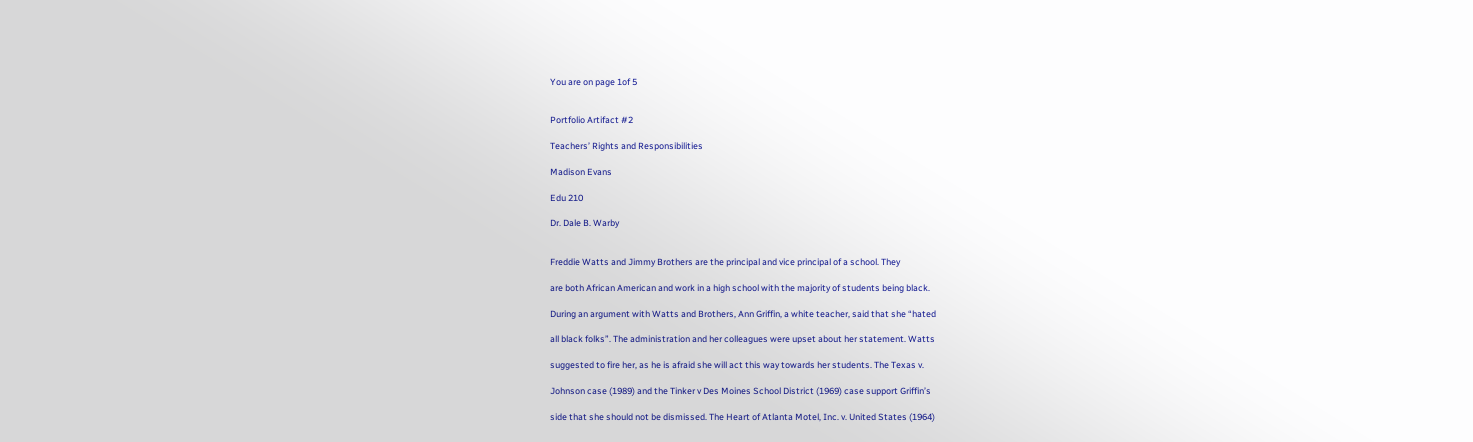You are on page 1of 5


Portfolio Artifact #2

Teachers’ Rights and Responsibilities

Madison Evans

Edu 210

Dr. Dale B. Warby


Freddie Watts and Jimmy Brothers are the principal and vice principal of a school. They

are both African American and work in a high school with the majority of students being black.

During an argument with Watts and Brothers, Ann Griffin, a white teacher, said that she “hated

all black folks”. The administration and her colleagues were upset about her statement. Watts

suggested to fire her, as he is afraid she will act this way towards her students. The Texas v.

Johnson case (1989) and the Tinker v Des Moines School District (1969) case support Griffin’s

side that she should not be dismissed. The Heart of Atlanta Motel, Inc. v. United States (1964)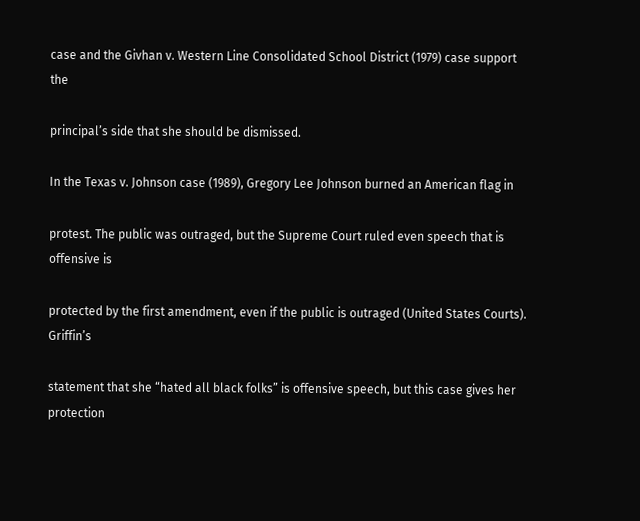case and the Givhan v. Western Line Consolidated School District (1979) case support the

principal’s side that she should be dismissed.

In the Texas v. Johnson case (1989), Gregory Lee Johnson burned an American flag in

protest. The public was outraged, but the Supreme Court ruled even speech that is offensive is

protected by the first amendment, even if the public is outraged (United States Courts). Griffin’s

statement that she “hated all black folks” is offensive speech, but this case gives her protection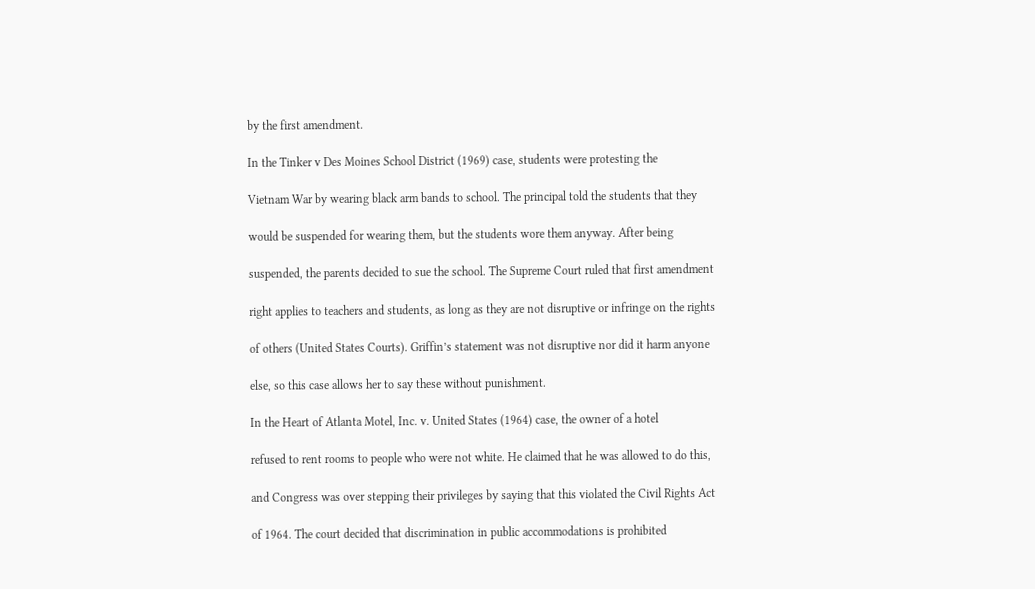by the first amendment.

In the Tinker v Des Moines School District (1969) case, students were protesting the

Vietnam War by wearing black arm bands to school. The principal told the students that they

would be suspended for wearing them, but the students wore them anyway. After being

suspended, the parents decided to sue the school. The Supreme Court ruled that first amendment

right applies to teachers and students, as long as they are not disruptive or infringe on the rights

of others (United States Courts). Griffin’s statement was not disruptive nor did it harm anyone

else, so this case allows her to say these without punishment.

In the Heart of Atlanta Motel, Inc. v. United States (1964) case, the owner of a hotel

refused to rent rooms to people who were not white. He claimed that he was allowed to do this,

and Congress was over stepping their privileges by saying that this violated the Civil Rights Act

of 1964. The court decided that discrimination in public accommodations is prohibited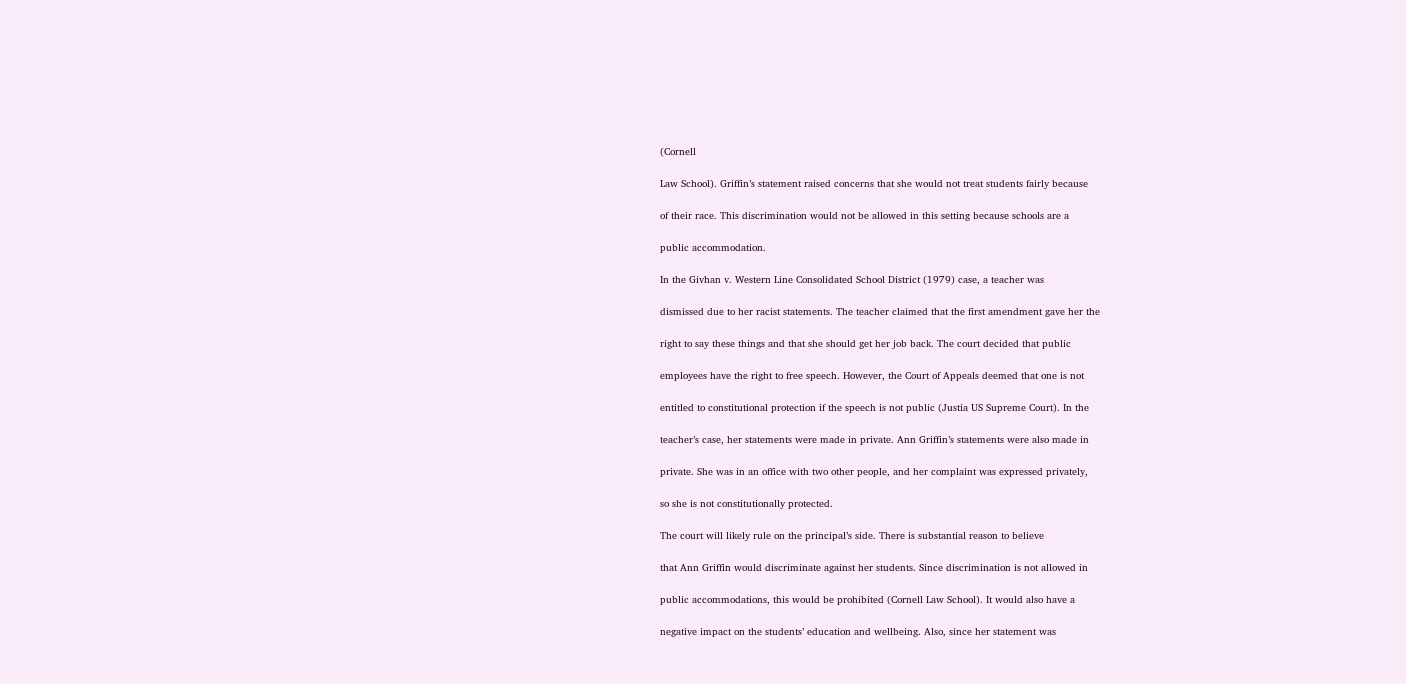(Cornell

Law School). Griffin’s statement raised concerns that she would not treat students fairly because

of their race. This discrimination would not be allowed in this setting because schools are a

public accommodation.

In the Givhan v. Western Line Consolidated School District (1979) case, a teacher was

dismissed due to her racist statements. The teacher claimed that the first amendment gave her the

right to say these things and that she should get her job back. The court decided that public

employees have the right to free speech. However, the Court of Appeals deemed that one is not

entitled to constitutional protection if the speech is not public (Justia US Supreme Court). In the

teacher’s case, her statements were made in private. Ann Griffin’s statements were also made in

private. She was in an office with two other people, and her complaint was expressed privately,

so she is not constitutionally protected.

The court will likely rule on the principal’s side. There is substantial reason to believe

that Ann Griffin would discriminate against her students. Since discrimination is not allowed in

public accommodations, this would be prohibited (Cornell Law School). It would also have a

negative impact on the students’ education and wellbeing. Also, since her statement was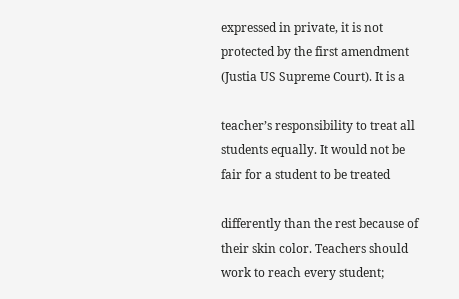expressed in private, it is not protected by the first amendment (Justia US Supreme Court). It is a

teacher’s responsibility to treat all students equally. It would not be fair for a student to be treated

differently than the rest because of their skin color. Teachers should work to reach every student;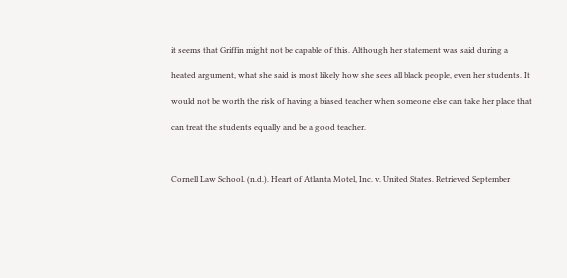it seems that Griffin might not be capable of this. Although her statement was said during a

heated argument, what she said is most likely how she sees all black people, even her students. It

would not be worth the risk of having a biased teacher when someone else can take her place that

can treat the students equally and be a good teacher.



Cornell Law School. (n.d.). Heart of Atlanta Motel, Inc. v. United States. Retrieved September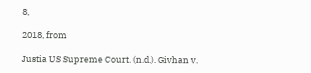8,

2018, from

Justia US Supreme Court. (n.d.). Givhan v.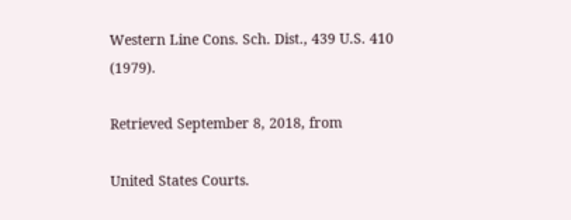Western Line Cons. Sch. Dist., 439 U.S. 410 (1979).

Retrieved September 8, 2018, from

United States Courts.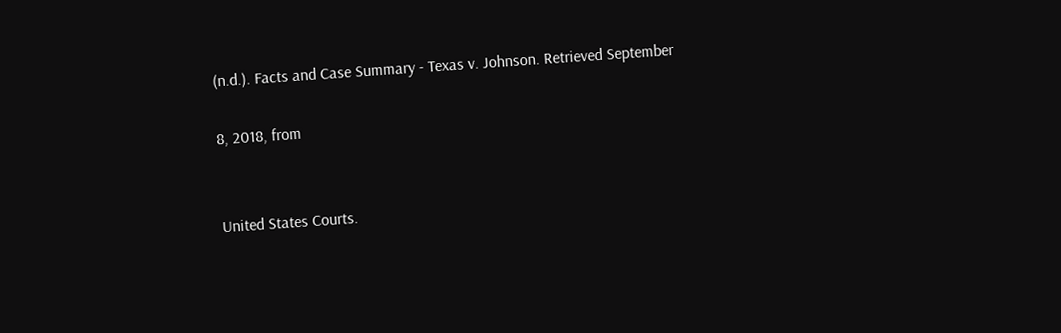(n.d.). Facts and Case Summary - Texas v. Johnson. Retrieved September

8, 2018, from


United States Courts.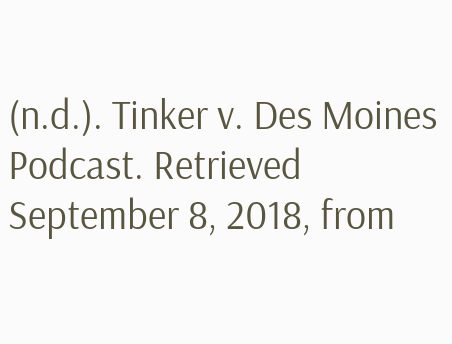(n.d.). Tinker v. Des Moines Podcast. Retrieved September 8, 2018, from